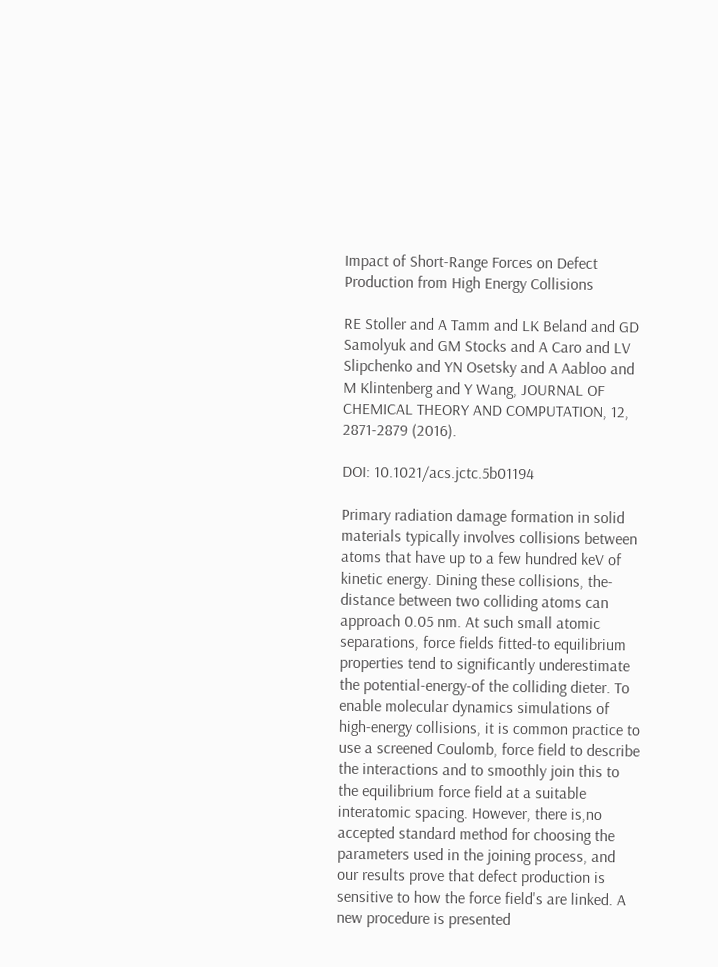Impact of Short-Range Forces on Defect Production from High Energy Collisions

RE Stoller and A Tamm and LK Beland and GD Samolyuk and GM Stocks and A Caro and LV Slipchenko and YN Osetsky and A Aabloo and M Klintenberg and Y Wang, JOURNAL OF CHEMICAL THEORY AND COMPUTATION, 12, 2871-2879 (2016).

DOI: 10.1021/acs.jctc.5b01194

Primary radiation damage formation in solid materials typically involves collisions between atoms that have up to a few hundred keV of kinetic energy. Dining these collisions, the-distance between two colliding atoms can approach 0.05 nm. At such small atomic separations, force fields fitted-to equilibrium properties tend to significantly underestimate the potential-energy-of the colliding dieter. To enable molecular dynamics simulations of high-energy collisions, it is common practice to use a screened Coulomb, force field to describe the interactions and to smoothly join this to the equilibrium force field at a suitable interatomic spacing. However, there is,no accepted standard method for choosing the parameters used in the joining process, and our results prove that defect production is sensitive to how the force field's are linked. A new procedure is presented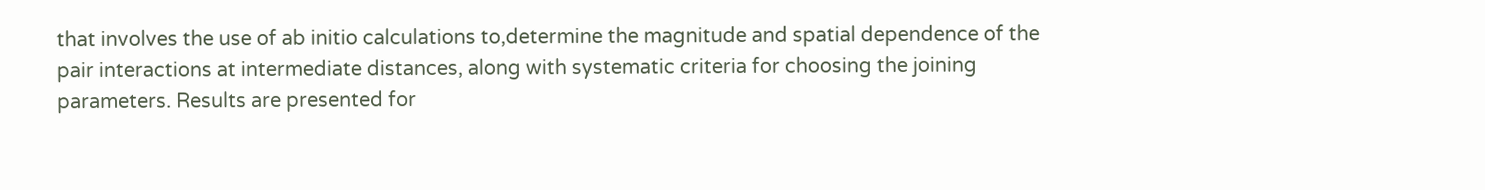that involves the use of ab initio calculations to,determine the magnitude and spatial dependence of the pair interactions at intermediate distances, along with systematic criteria for choosing the joining parameters. Results are presented for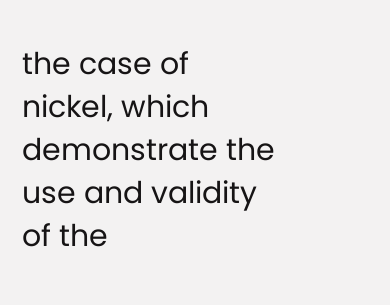the case of nickel, which demonstrate the use and validity of the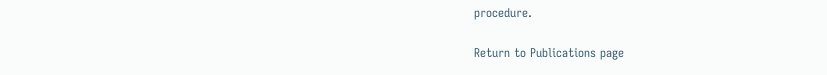procedure.

Return to Publications page